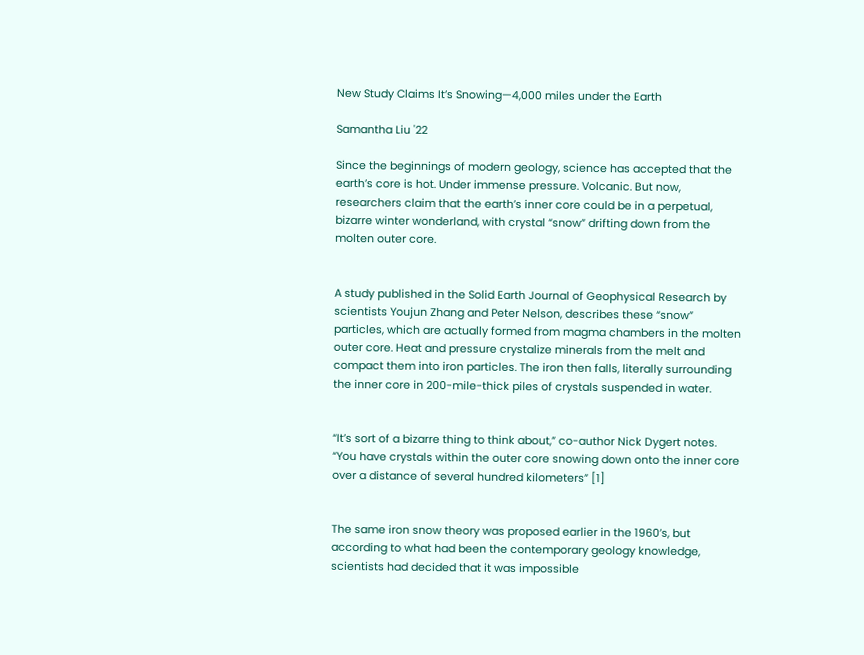New Study Claims It’s Snowing—4,000 miles under the Earth

Samantha Liu '22

Since the beginnings of modern geology, science has accepted that the earth’s core is hot. Under immense pressure. Volcanic. But now, researchers claim that the earth’s inner core could be in a perpetual, bizarre winter wonderland, with crystal “snow” drifting down from the molten outer core.


A study published in the Solid Earth Journal of Geophysical Research by scientists Youjun Zhang and Peter Nelson, describes these “snow” particles, which are actually formed from magma chambers in the molten outer core. Heat and pressure crystalize minerals from the melt and compact them into iron particles. The iron then falls, literally surrounding the inner core in 200-mile-thick piles of crystals suspended in water.


“It’s sort of a bizarre thing to think about,” co-author Nick Dygert notes. “You have crystals within the outer core snowing down onto the inner core over a distance of several hundred kilometers” [1]


The same iron snow theory was proposed earlier in the 1960’s, but according to what had been the contemporary geology knowledge, scientists had decided that it was impossible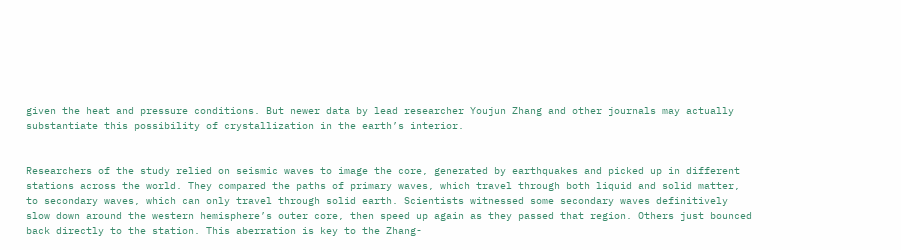given the heat and pressure conditions. But newer data by lead researcher Youjun Zhang and other journals may actually substantiate this possibility of crystallization in the earth’s interior.


Researchers of the study relied on seismic waves to image the core, generated by earthquakes and picked up in different stations across the world. They compared the paths of primary waves, which travel through both liquid and solid matter, to secondary waves, which can only travel through solid earth. Scientists witnessed some secondary waves definitively slow down around the western hemisphere’s outer core, then speed up again as they passed that region. Others just bounced back directly to the station. This aberration is key to the Zhang-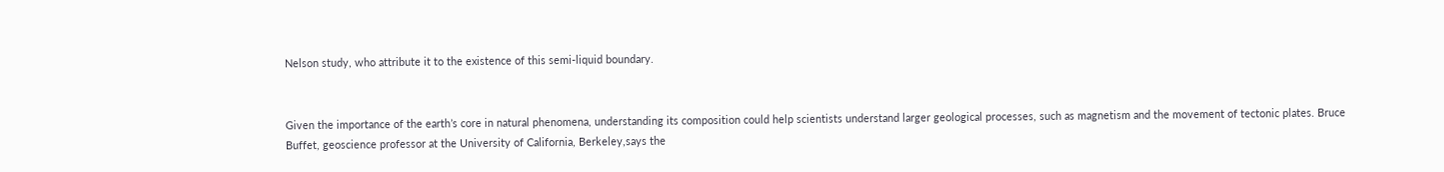Nelson study, who attribute it to the existence of this semi-liquid boundary.


Given the importance of the earth’s core in natural phenomena, understanding its composition could help scientists understand larger geological processes, such as magnetism and the movement of tectonic plates. Bruce Buffet, geoscience professor at the University of California, Berkeley,says the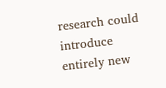research could introduce entirely new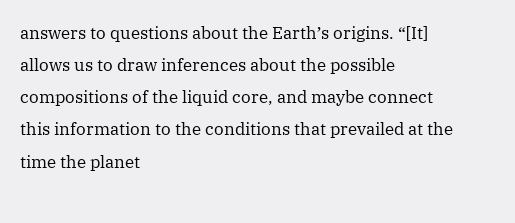answers to questions about the Earth’s origins. “[It] allows us to draw inferences about the possible compositions of the liquid core, and maybe connect this information to the conditions that prevailed at the time the planet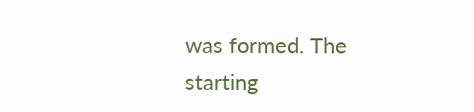was formed. The starting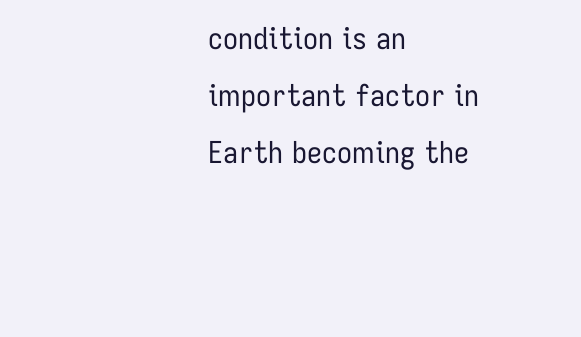condition is an important factor in Earth becoming the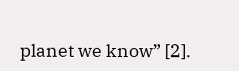planet we know” [2].